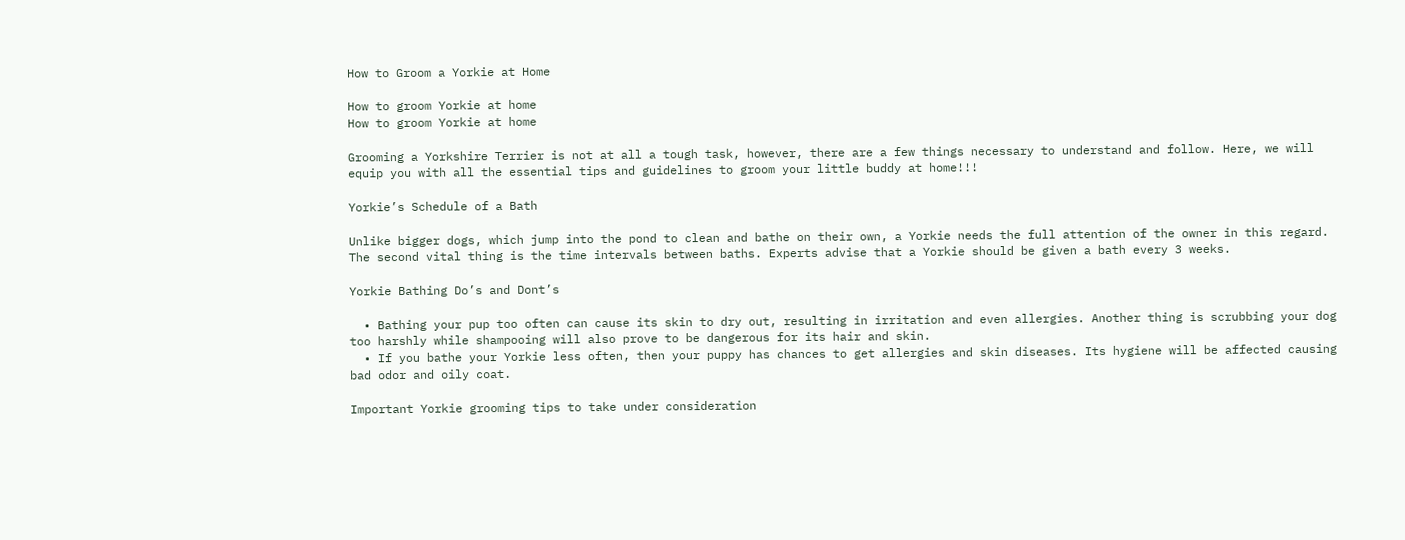How to Groom a Yorkie at Home

How to groom Yorkie at home
How to groom Yorkie at home

Grooming a Yorkshire Terrier is not at all a tough task, however, there are a few things necessary to understand and follow. Here, we will equip you with all the essential tips and guidelines to groom your little buddy at home!!!

Yorkie’s Schedule of a Bath

Unlike bigger dogs, which jump into the pond to clean and bathe on their own, a Yorkie needs the full attention of the owner in this regard. The second vital thing is the time intervals between baths. Experts advise that a Yorkie should be given a bath every 3 weeks.

Yorkie Bathing Do’s and Dont’s

  • Bathing your pup too often can cause its skin to dry out, resulting in irritation and even allergies. Another thing is scrubbing your dog too harshly while shampooing will also prove to be dangerous for its hair and skin.
  • If you bathe your Yorkie less often, then your puppy has chances to get allergies and skin diseases. Its hygiene will be affected causing bad odor and oily coat.

Important Yorkie grooming tips to take under consideration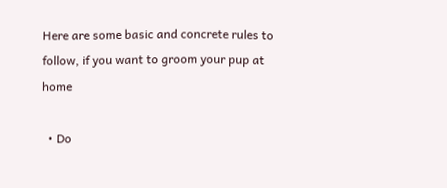Here are some basic and concrete rules to follow, if you want to groom your pup at home

  • Do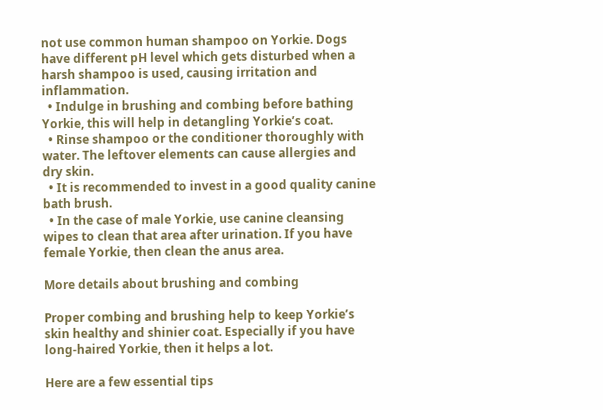not use common human shampoo on Yorkie. Dogs have different pH level which gets disturbed when a harsh shampoo is used, causing irritation and inflammation.
  • Indulge in brushing and combing before bathing Yorkie, this will help in detangling Yorkie’s coat.
  • Rinse shampoo or the conditioner thoroughly with water. The leftover elements can cause allergies and dry skin.
  • It is recommended to invest in a good quality canine bath brush.
  • In the case of male Yorkie, use canine cleansing wipes to clean that area after urination. If you have female Yorkie, then clean the anus area.

More details about brushing and combing

Proper combing and brushing help to keep Yorkie’s skin healthy and shinier coat. Especially if you have long-haired Yorkie, then it helps a lot.

Here are a few essential tips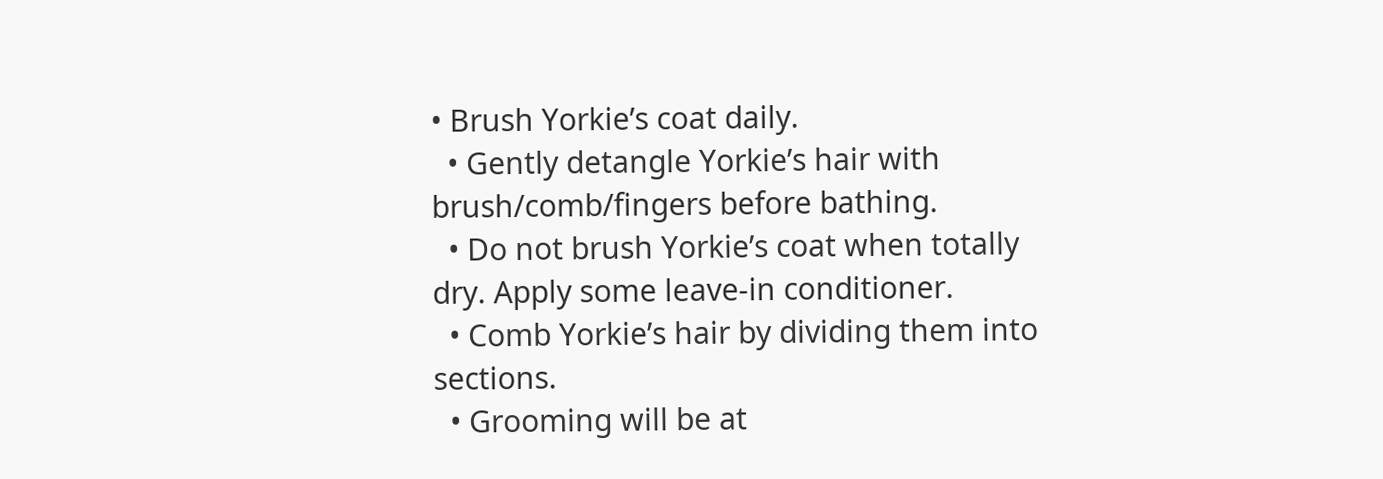• Brush Yorkie’s coat daily.
  • Gently detangle Yorkie’s hair with brush/comb/fingers before bathing.
  • Do not brush Yorkie’s coat when totally dry. Apply some leave-in conditioner.
  • Comb Yorkie’s hair by dividing them into sections.
  • Grooming will be at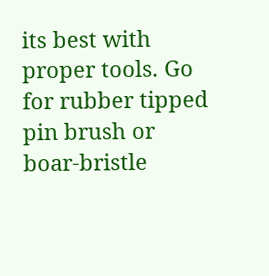its best with proper tools. Go for rubber tipped pin brush or boar-bristle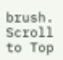brush.
Scroll to Top